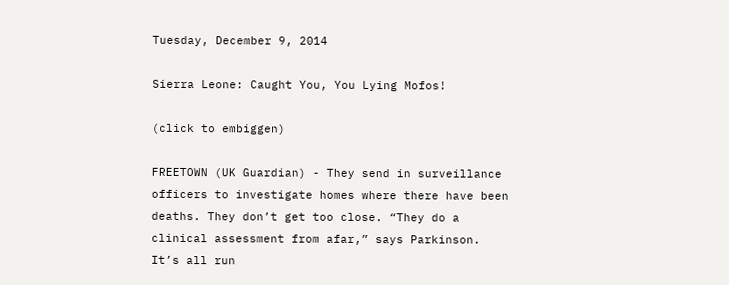Tuesday, December 9, 2014

Sierra Leone: Caught You, You Lying Mofos!

(click to embiggen)

FREETOWN (UK Guardian) - They send in surveillance officers to investigate homes where there have been deaths. They don’t get too close. “They do a clinical assessment from afar,” says Parkinson. It’s all run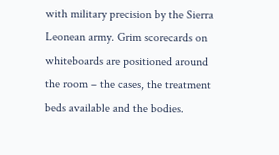with military precision by the Sierra Leonean army. Grim scorecards on whiteboards are positioned around the room – the cases, the treatment beds available and the bodies.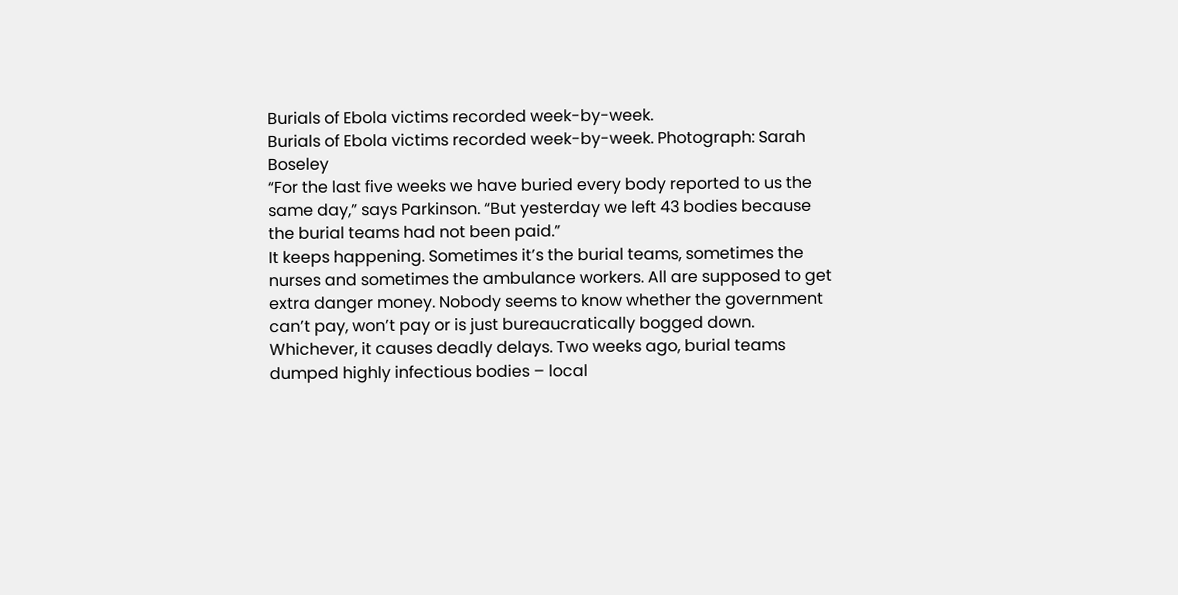Burials of Ebola victims recorded week-by-week.
Burials of Ebola victims recorded week-by-week. Photograph: Sarah Boseley
“For the last five weeks we have buried every body reported to us the same day,” says Parkinson. “But yesterday we left 43 bodies because the burial teams had not been paid.”
It keeps happening. Sometimes it’s the burial teams, sometimes the nurses and sometimes the ambulance workers. All are supposed to get extra danger money. Nobody seems to know whether the government can’t pay, won’t pay or is just bureaucratically bogged down. Whichever, it causes deadly delays. Two weeks ago, burial teams dumped highly infectious bodies – local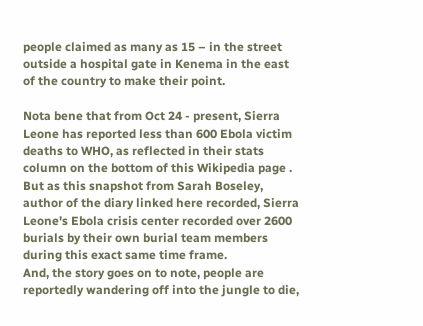people claimed as many as 15 – in the street outside a hospital gate in Kenema in the east of the country to make their point.

Nota bene that from Oct 24 - present, Sierra Leone has reported less than 600 Ebola victim deaths to WHO, as reflected in their stats column on the bottom of this Wikipedia page .
But as this snapshot from Sarah Boseley, author of the diary linked here recorded, Sierra Leone's Ebola crisis center recorded over 2600 burials by their own burial team members during this exact same time frame.
And, the story goes on to note, people are reportedly wandering off into the jungle to die,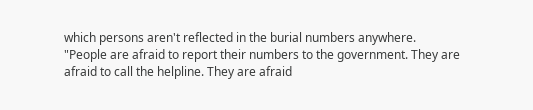which persons aren't reflected in the burial numbers anywhere.
"People are afraid to report their numbers to the government. They are afraid to call the helpline. They are afraid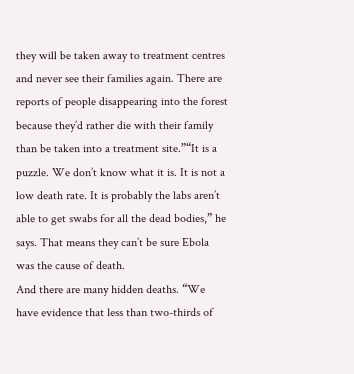they will be taken away to treatment centres and never see their families again. There are reports of people disappearing into the forest because they’d rather die with their family than be taken into a treatment site.”“It is a puzzle. We don’t know what it is. It is not a low death rate. It is probably the labs aren’t able to get swabs for all the dead bodies,” he says. That means they can’t be sure Ebola was the cause of death.
And there are many hidden deaths. “We have evidence that less than two-thirds of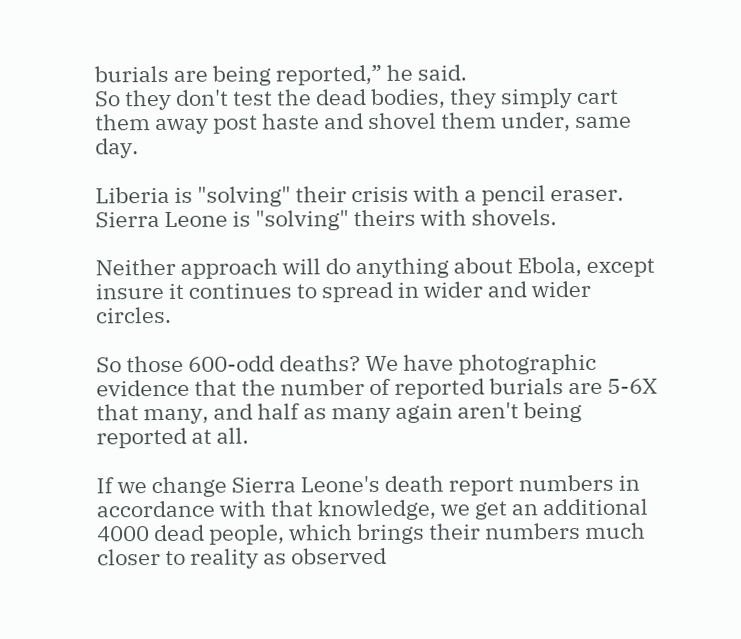burials are being reported,” he said.
So they don't test the dead bodies, they simply cart them away post haste and shovel them under, same day.

Liberia is "solving" their crisis with a pencil eraser.
Sierra Leone is "solving" theirs with shovels.

Neither approach will do anything about Ebola, except insure it continues to spread in wider and wider circles.

So those 600-odd deaths? We have photographic evidence that the number of reported burials are 5-6X that many, and half as many again aren't being reported at all.

If we change Sierra Leone's death report numbers in accordance with that knowledge, we get an additional 4000 dead people, which brings their numbers much closer to reality as observed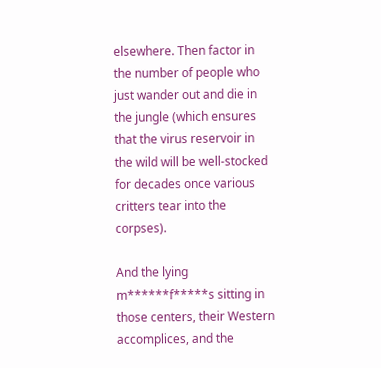elsewhere. Then factor in the number of people who just wander out and die in the jungle (which ensures that the virus reservoir in the wild will be well-stocked for decades once various critters tear into the corpses).

And the lying m******f*****s sitting in those centers, their Western accomplices, and the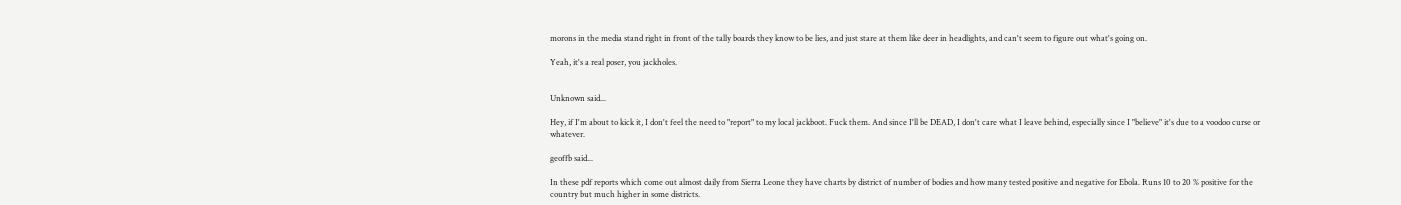morons in the media stand right in front of the tally boards they know to be lies, and just stare at them like deer in headlights, and can't seem to figure out what's going on.

Yeah, it's a real poser, you jackholes.


Unknown said...

Hey, if I'm about to kick it, I don't feel the need to "report" to my local jackboot. Fuck them. And since I'll be DEAD, I don't care what I leave behind, especially since I "believe" it's due to a voodoo curse or whatever.

geoffb said...

In these pdf reports which come out almost daily from Sierra Leone they have charts by district of number of bodies and how many tested positive and negative for Ebola. Runs 10 to 20 % positive for the country but much higher in some districts.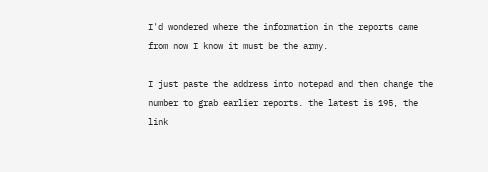I'd wondered where the information in the reports came from now I know it must be the army.

I just paste the address into notepad and then change the number to grab earlier reports. the latest is 195, the link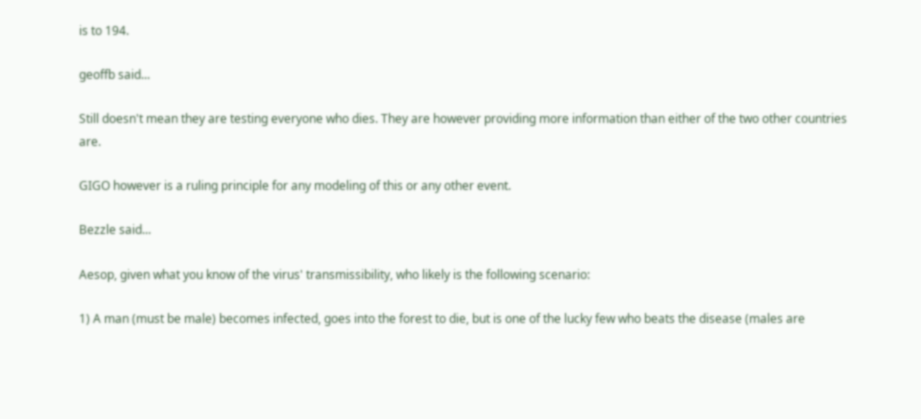is to 194.

geoffb said...

Still doesn't mean they are testing everyone who dies. They are however providing more information than either of the two other countries are.

GIGO however is a ruling principle for any modeling of this or any other event.

Bezzle said...

Aesop, given what you know of the virus' transmissibility, who likely is the following scenario:

1) A man (must be male) becomes infected, goes into the forest to die, but is one of the lucky few who beats the disease (males are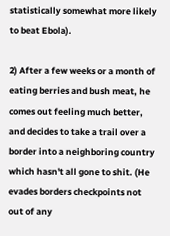statistically somewhat more likely to beat Ebola).

2) After a few weeks or a month of eating berries and bush meat, he comes out feeling much better, and decides to take a trail over a border into a neighboring country which hasn't all gone to shit. (He evades borders checkpoints not out of any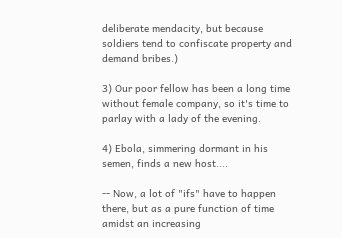deliberate mendacity, but because soldiers tend to confiscate property and demand bribes.)

3) Our poor fellow has been a long time without female company, so it's time to parlay with a lady of the evening.

4) Ebola, simmering dormant in his semen, finds a new host....

-- Now, a lot of "ifs" have to happen there, but as a pure function of time amidst an increasing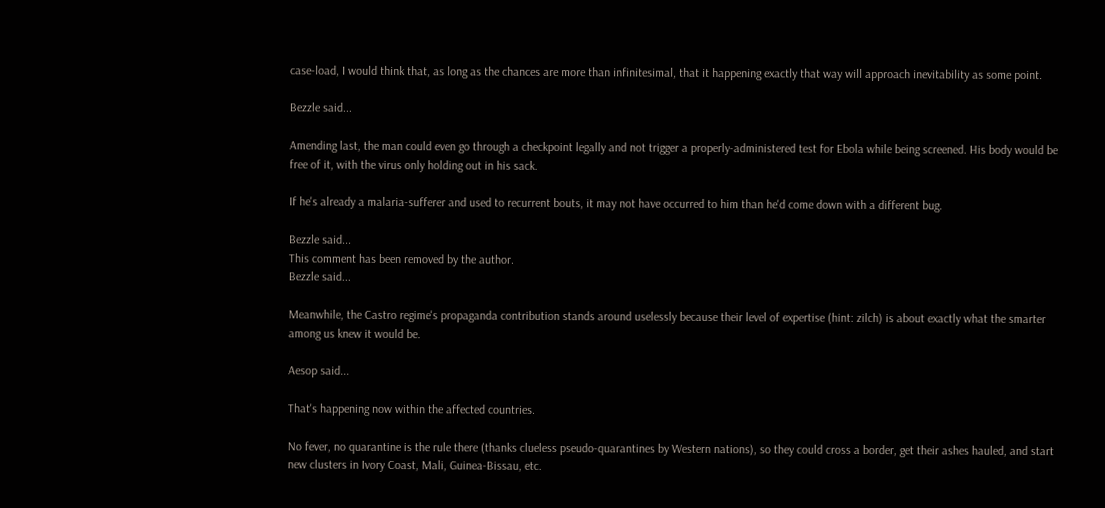case-load, I would think that, as long as the chances are more than infinitesimal, that it happening exactly that way will approach inevitability as some point.

Bezzle said...

Amending last, the man could even go through a checkpoint legally and not trigger a properly-administered test for Ebola while being screened. His body would be free of it, with the virus only holding out in his sack.

If he's already a malaria-sufferer and used to recurrent bouts, it may not have occurred to him than he'd come down with a different bug.

Bezzle said...
This comment has been removed by the author.
Bezzle said...

Meanwhile, the Castro regime's propaganda contribution stands around uselessly because their level of expertise (hint: zilch) is about exactly what the smarter among us knew it would be.

Aesop said...

That's happening now within the affected countries.

No fever, no quarantine is the rule there (thanks clueless pseudo-quarantines by Western nations), so they could cross a border, get their ashes hauled, and start new clusters in Ivory Coast, Mali, Guinea-Bissau, etc.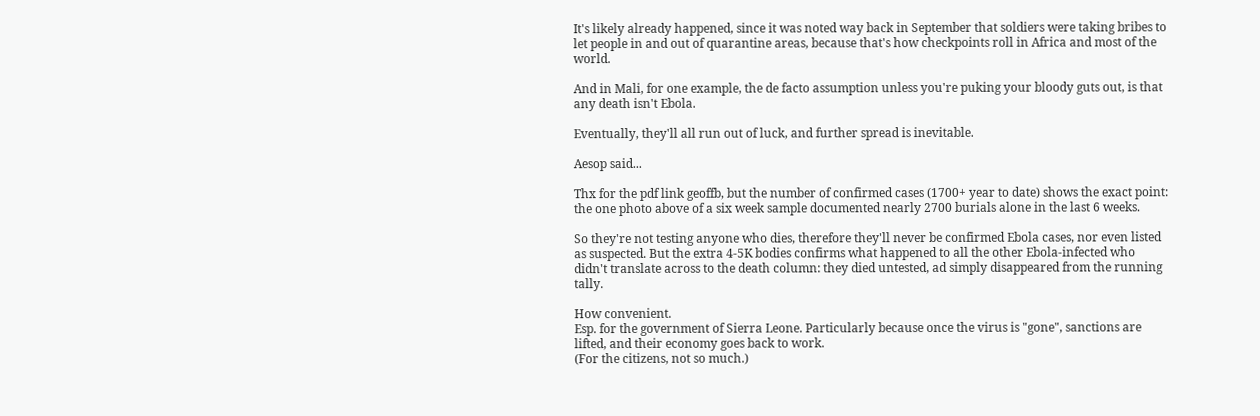It's likely already happened, since it was noted way back in September that soldiers were taking bribes to let people in and out of quarantine areas, because that's how checkpoints roll in Africa and most of the world.

And in Mali, for one example, the de facto assumption unless you're puking your bloody guts out, is that any death isn't Ebola.

Eventually, they'll all run out of luck, and further spread is inevitable.

Aesop said...

Thx for the pdf link geoffb, but the number of confirmed cases (1700+ year to date) shows the exact point:
the one photo above of a six week sample documented nearly 2700 burials alone in the last 6 weeks.

So they're not testing anyone who dies, therefore they'll never be confirmed Ebola cases, nor even listed as suspected. But the extra 4-5K bodies confirms what happened to all the other Ebola-infected who didn't translate across to the death column: they died untested, ad simply disappeared from the running tally.

How convenient.
Esp. for the government of Sierra Leone. Particularly because once the virus is "gone", sanctions are lifted, and their economy goes back to work.
(For the citizens, not so much.)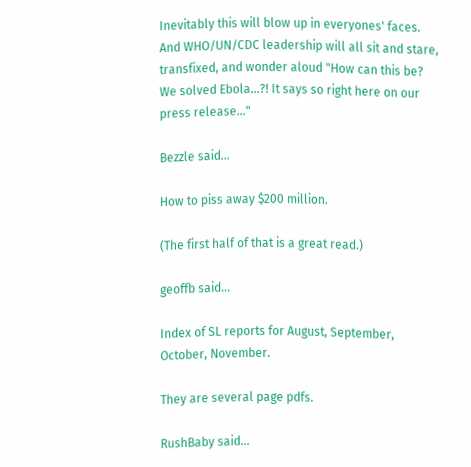Inevitably this will blow up in everyones' faces. And WHO/UN/CDC leadership will all sit and stare, transfixed, and wonder aloud "How can this be? We solved Ebola...?! It says so right here on our press release..."

Bezzle said...

How to piss away $200 million.

(The first half of that is a great read.)

geoffb said...

Index of SL reports for August, September, October, November.

They are several page pdfs.

RushBaby said...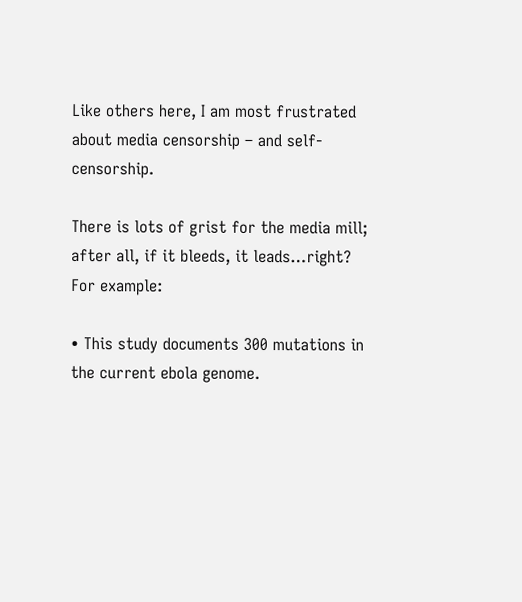Like others here, I am most frustrated about media censorship – and self-censorship.

There is lots of grist for the media mill; after all, if it bleeds, it leads…right? For example:

• This study documents 300 mutations in the current ebola genome.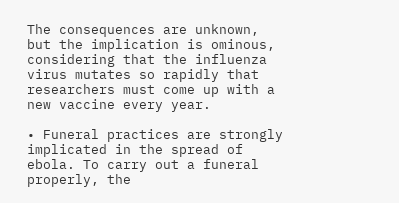The consequences are unknown, but the implication is ominous, considering that the influenza virus mutates so rapidly that researchers must come up with a new vaccine every year.

• Funeral practices are strongly implicated in the spread of ebola. To carry out a funeral properly, the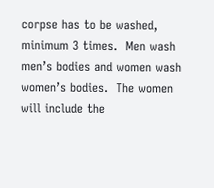corpse has to be washed, minimum 3 times.  Men wash men’s bodies and women wash women’s bodies.  The women will include the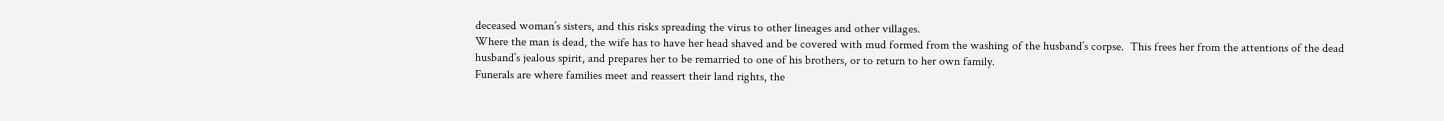deceased woman’s sisters, and this risks spreading the virus to other lineages and other villages.
Where the man is dead, the wife has to have her head shaved and be covered with mud formed from the washing of the husband’s corpse.  This frees her from the attentions of the dead husband’s jealous spirit, and prepares her to be remarried to one of his brothers, or to return to her own family.
Funerals are where families meet and reassert their land rights, the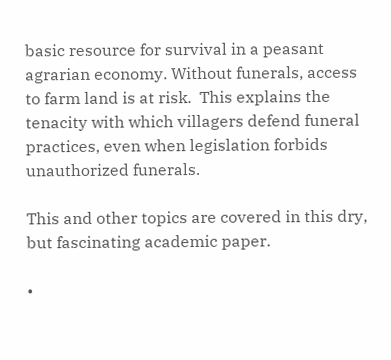basic resource for survival in a peasant agrarian economy. Without funerals, access to farm land is at risk.  This explains the tenacity with which villagers defend funeral practices, even when legislation forbids unauthorized funerals.

This and other topics are covered in this dry, but fascinating academic paper.

•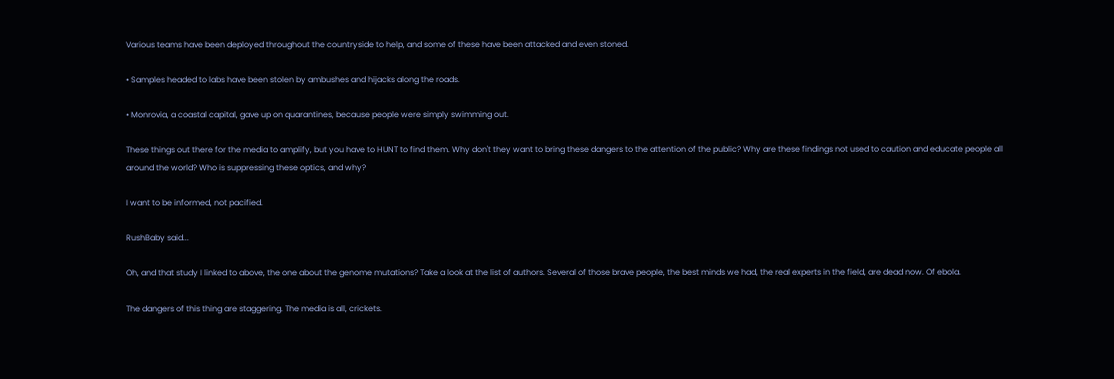Various teams have been deployed throughout the countryside to help, and some of these have been attacked and even stoned.

• Samples headed to labs have been stolen by ambushes and hijacks along the roads.

• Monrovia, a coastal capital, gave up on quarantines, because people were simply swimming out.

These things out there for the media to amplify, but you have to HUNT to find them. Why don't they want to bring these dangers to the attention of the public? Why are these findings not used to caution and educate people all around the world? Who is suppressing these optics, and why?

I want to be informed, not pacified.

RushBaby said...

Oh, and that study I linked to above, the one about the genome mutations? Take a look at the list of authors. Several of those brave people, the best minds we had, the real experts in the field, are dead now. Of ebola.

The dangers of this thing are staggering. The media is all, crickets.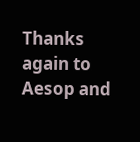Thanks again to Aesop and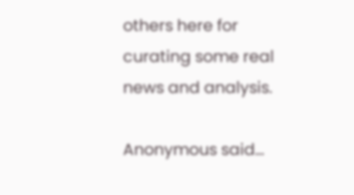others here for curating some real news and analysis.

Anonymous said...